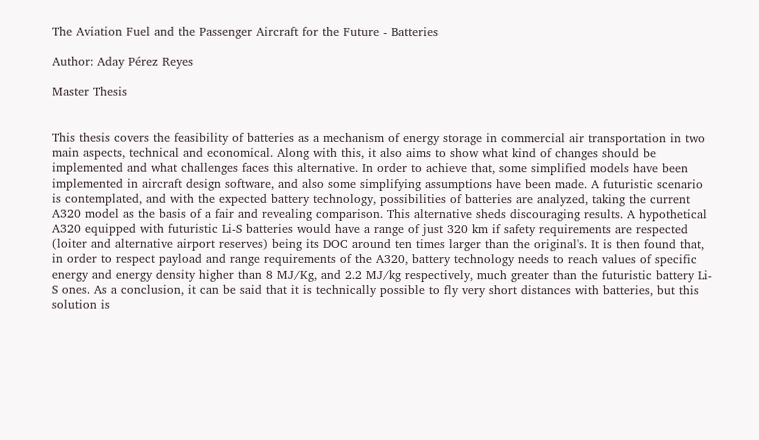The Aviation Fuel and the Passenger Aircraft for the Future - Batteries

Author: Aday Pérez Reyes

Master Thesis


This thesis covers the feasibility of batteries as a mechanism of energy storage in commercial air transportation in two main aspects, technical and economical. Along with this, it also aims to show what kind of changes should be implemented and what challenges faces this alternative. In order to achieve that, some simplified models have been implemented in aircraft design software, and also some simplifying assumptions have been made. A futuristic scenario is contemplated, and with the expected battery technology, possibilities of batteries are analyzed, taking the current A320 model as the basis of a fair and revealing comparison. This alternative sheds discouraging results. A hypothetical A320 equipped with futuristic Li-S batteries would have a range of just 320 km if safety requirements are respected (loiter and alternative airport reserves) being its DOC around ten times larger than the original's. It is then found that, in order to respect payload and range requirements of the A320, battery technology needs to reach values of specific energy and energy density higher than 8 MJ/Kg, and 2.2 MJ/kg respectively, much greater than the futuristic battery Li-S ones. As a conclusion, it can be said that it is technically possible to fly very short distances with batteries, but this solution is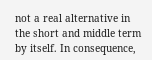not a real alternative in the short and middle term by itself. In consequence,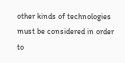other kinds of technologies must be considered in order to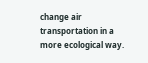change air transportation in a more ecological way.